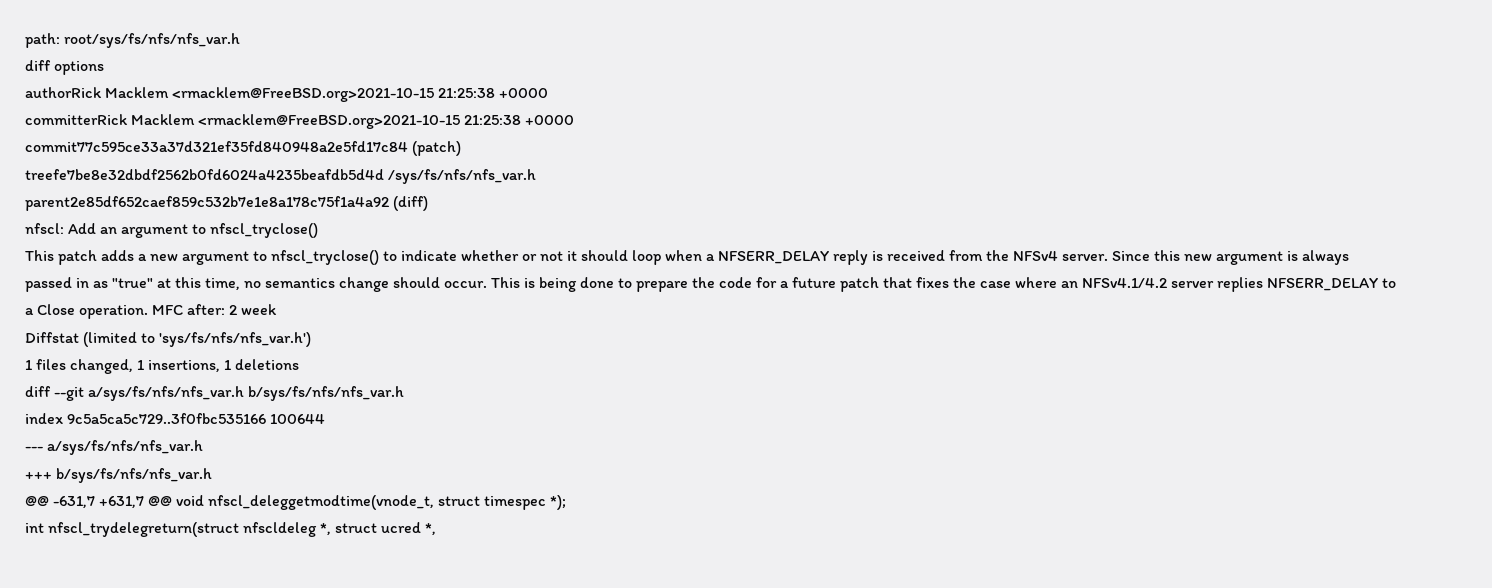path: root/sys/fs/nfs/nfs_var.h
diff options
authorRick Macklem <rmacklem@FreeBSD.org>2021-10-15 21:25:38 +0000
committerRick Macklem <rmacklem@FreeBSD.org>2021-10-15 21:25:38 +0000
commit77c595ce33a37d321ef35fd840948a2e5fd17c84 (patch)
treefe7be8e32dbdf2562b0fd6024a4235beafdb5d4d /sys/fs/nfs/nfs_var.h
parent2e85df652caef859c532b7e1e8a178c75f1a4a92 (diff)
nfscl: Add an argument to nfscl_tryclose()
This patch adds a new argument to nfscl_tryclose() to indicate whether or not it should loop when a NFSERR_DELAY reply is received from the NFSv4 server. Since this new argument is always passed in as "true" at this time, no semantics change should occur. This is being done to prepare the code for a future patch that fixes the case where an NFSv4.1/4.2 server replies NFSERR_DELAY to a Close operation. MFC after: 2 week
Diffstat (limited to 'sys/fs/nfs/nfs_var.h')
1 files changed, 1 insertions, 1 deletions
diff --git a/sys/fs/nfs/nfs_var.h b/sys/fs/nfs/nfs_var.h
index 9c5a5ca5c729..3f0fbc535166 100644
--- a/sys/fs/nfs/nfs_var.h
+++ b/sys/fs/nfs/nfs_var.h
@@ -631,7 +631,7 @@ void nfscl_deleggetmodtime(vnode_t, struct timespec *);
int nfscl_trydelegreturn(struct nfscldeleg *, struct ucred *,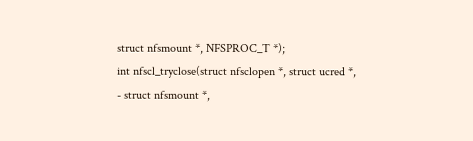struct nfsmount *, NFSPROC_T *);
int nfscl_tryclose(struct nfsclopen *, struct ucred *,
- struct nfsmount *,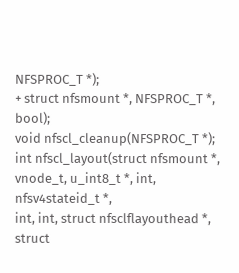NFSPROC_T *);
+ struct nfsmount *, NFSPROC_T *, bool);
void nfscl_cleanup(NFSPROC_T *);
int nfscl_layout(struct nfsmount *, vnode_t, u_int8_t *, int, nfsv4stateid_t *,
int, int, struct nfsclflayouthead *, struct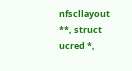nfscllayout **, struct ucred *,